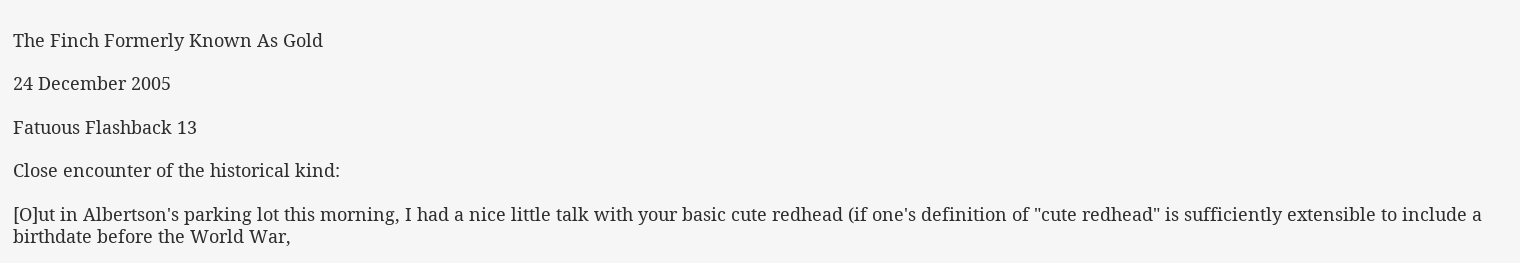The Finch Formerly Known As Gold

24 December 2005

Fatuous Flashback 13

Close encounter of the historical kind:

[O]ut in Albertson's parking lot this morning, I had a nice little talk with your basic cute redhead (if one's definition of "cute redhead" is sufficiently extensible to include a birthdate before the World War,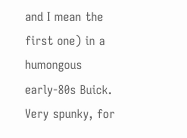and I mean the first one) in a humongous early-80s Buick. Very spunky, for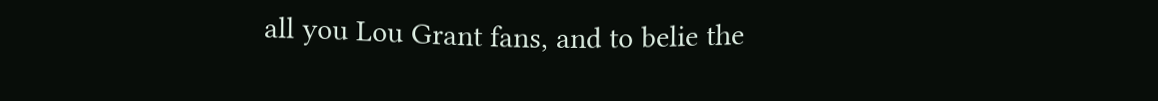all you Lou Grant fans, and to belie the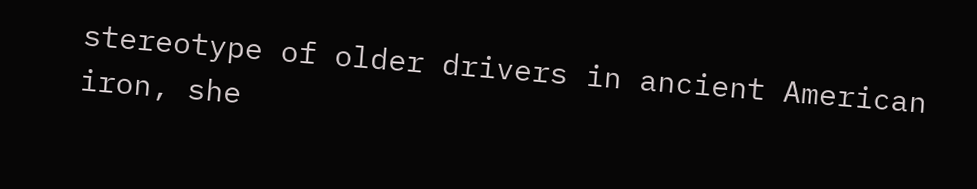stereotype of older drivers in ancient American iron, she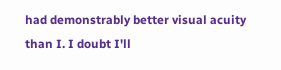had demonstrably better visual acuity than I. I doubt I'll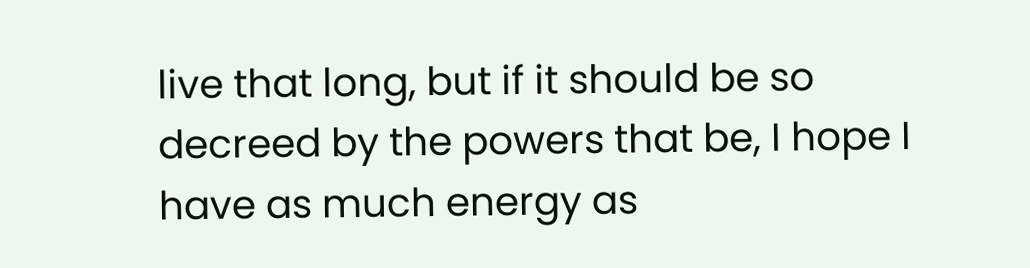live that long, but if it should be so decreed by the powers that be, I hope I have as much energy as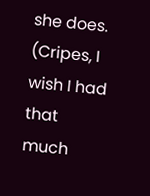she does. (Cripes, I wish I had that much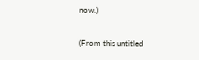now.)

(From this untitled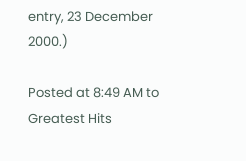entry, 23 December 2000.)

Posted at 8:49 AM to Greatest Hits